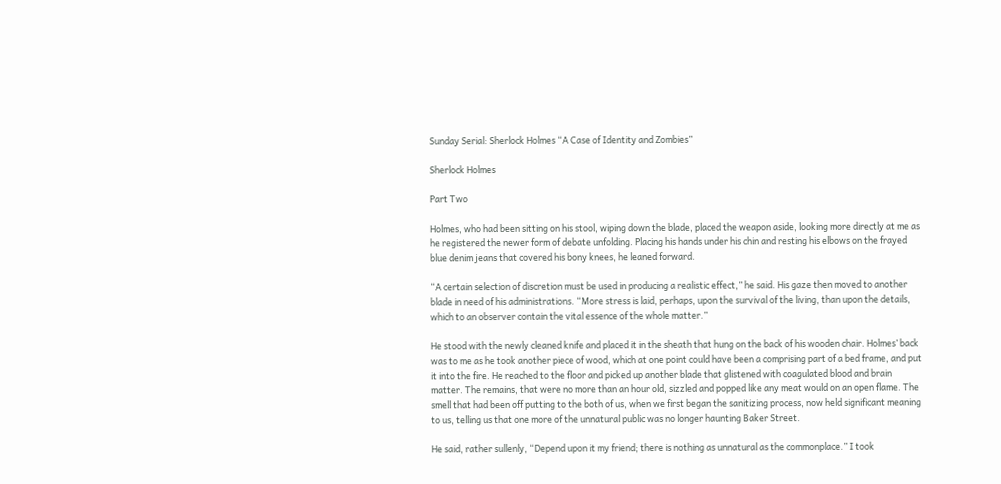Sunday Serial: Sherlock Holmes “A Case of Identity and Zombies”

Sherlock Holmes

Part Two

Holmes, who had been sitting on his stool, wiping down the blade, placed the weapon aside, looking more directly at me as he registered the newer form of debate unfolding. Placing his hands under his chin and resting his elbows on the frayed blue denim jeans that covered his bony knees, he leaned forward.

“A certain selection of discretion must be used in producing a realistic effect,” he said. His gaze then moved to another blade in need of his administrations. “More stress is laid, perhaps, upon the survival of the living, than upon the details, which to an observer contain the vital essence of the whole matter.”

He stood with the newly cleaned knife and placed it in the sheath that hung on the back of his wooden chair. Holmes’ back was to me as he took another piece of wood, which at one point could have been a comprising part of a bed frame, and put it into the fire. He reached to the floor and picked up another blade that glistened with coagulated blood and brain matter. The remains, that were no more than an hour old, sizzled and popped like any meat would on an open flame. The smell that had been off putting to the both of us, when we first began the sanitizing process, now held significant meaning to us, telling us that one more of the unnatural public was no longer haunting Baker Street.

He said, rather sullenly, “Depend upon it my friend; there is nothing as unnatural as the commonplace.” I took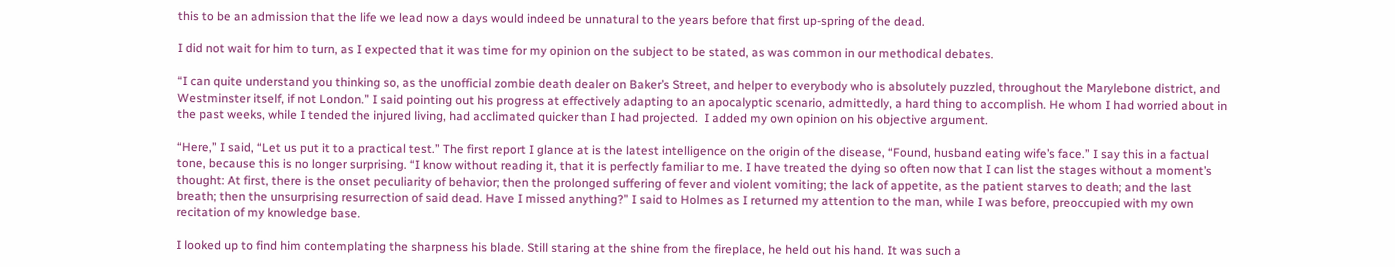this to be an admission that the life we lead now a days would indeed be unnatural to the years before that first up-spring of the dead.

I did not wait for him to turn, as I expected that it was time for my opinion on the subject to be stated, as was common in our methodical debates.

“I can quite understand you thinking so, as the unofficial zombie death dealer on Baker’s Street, and helper to everybody who is absolutely puzzled, throughout the Marylebone district, and Westminster itself, if not London.” I said pointing out his progress at effectively adapting to an apocalyptic scenario, admittedly, a hard thing to accomplish. He whom I had worried about in the past weeks, while I tended the injured living, had acclimated quicker than I had projected.  I added my own opinion on his objective argument.

“Here,” I said, “Let us put it to a practical test.” The first report I glance at is the latest intelligence on the origin of the disease, “Found, husband eating wife’s face.” I say this in a factual tone, because this is no longer surprising. “I know without reading it, that it is perfectly familiar to me. I have treated the dying so often now that I can list the stages without a moment’s thought: At first, there is the onset peculiarity of behavior; then the prolonged suffering of fever and violent vomiting; the lack of appetite, as the patient starves to death; and the last breath; then the unsurprising resurrection of said dead. Have I missed anything?” I said to Holmes as I returned my attention to the man, while I was before, preoccupied with my own recitation of my knowledge base.

I looked up to find him contemplating the sharpness his blade. Still staring at the shine from the fireplace, he held out his hand. It was such a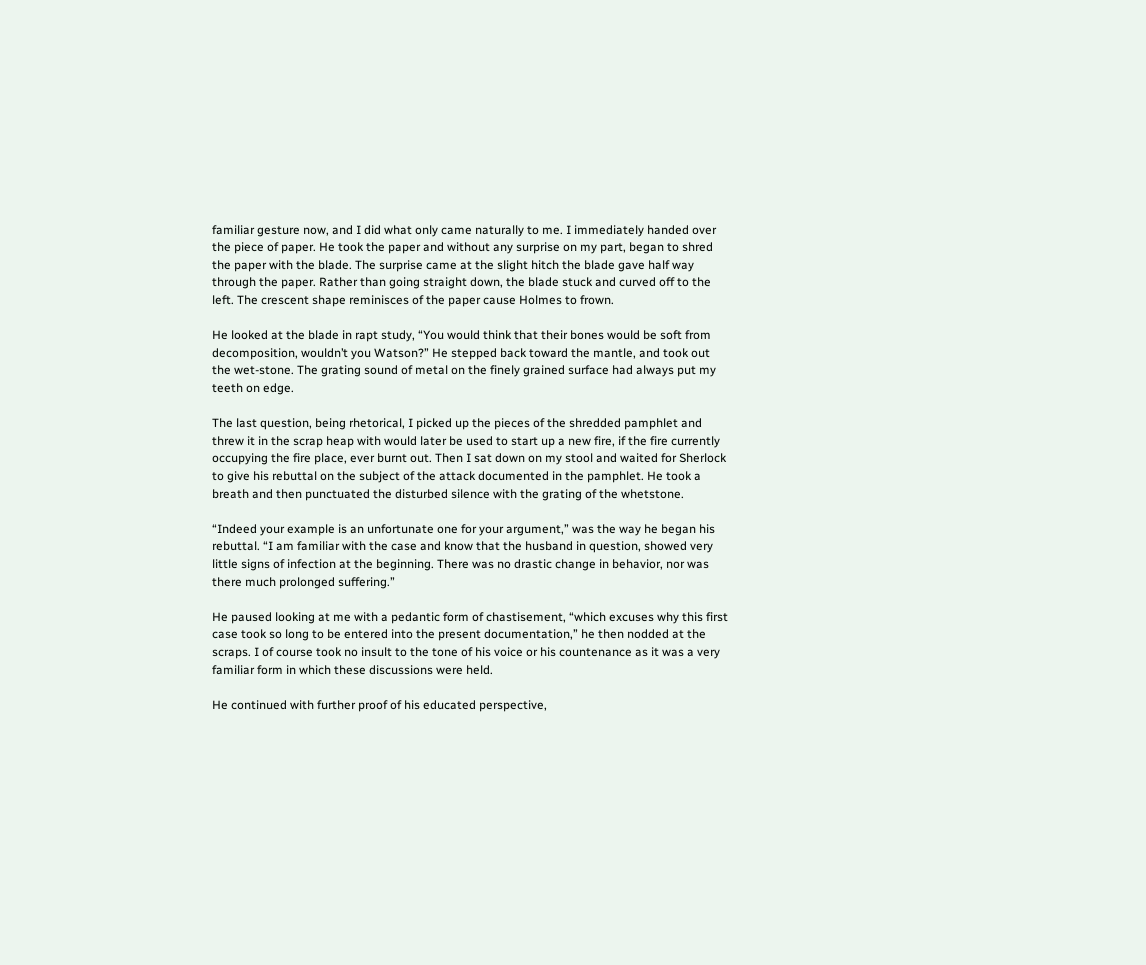familiar gesture now, and I did what only came naturally to me. I immediately handed over the piece of paper. He took the paper and without any surprise on my part, began to shred the paper with the blade. The surprise came at the slight hitch the blade gave half way through the paper. Rather than going straight down, the blade stuck and curved off to the left. The crescent shape reminisces of the paper cause Holmes to frown.

He looked at the blade in rapt study, “You would think that their bones would be soft from decomposition, wouldn’t you Watson?” He stepped back toward the mantle, and took out the wet-stone. The grating sound of metal on the finely grained surface had always put my teeth on edge.

The last question, being rhetorical, I picked up the pieces of the shredded pamphlet and threw it in the scrap heap with would later be used to start up a new fire, if the fire currently occupying the fire place, ever burnt out. Then I sat down on my stool and waited for Sherlock to give his rebuttal on the subject of the attack documented in the pamphlet. He took a breath and then punctuated the disturbed silence with the grating of the whetstone.

“Indeed your example is an unfortunate one for your argument,” was the way he began his rebuttal. “I am familiar with the case and know that the husband in question, showed very little signs of infection at the beginning. There was no drastic change in behavior, nor was there much prolonged suffering.”

He paused looking at me with a pedantic form of chastisement, “which excuses why this first case took so long to be entered into the present documentation,” he then nodded at the scraps. I of course took no insult to the tone of his voice or his countenance as it was a very familiar form in which these discussions were held.

He continued with further proof of his educated perspective,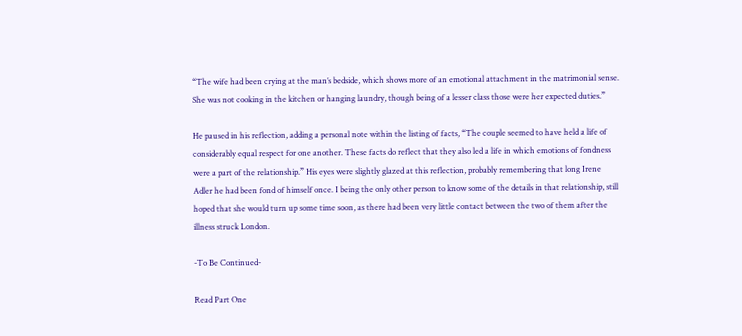“The wife had been crying at the man’s bedside, which shows more of an emotional attachment in the matrimonial sense. She was not cooking in the kitchen or hanging laundry, though being of a lesser class those were her expected duties.”

He paused in his reflection, adding a personal note within the listing of facts, “The couple seemed to have held a life of considerably equal respect for one another. These facts do reflect that they also led a life in which emotions of fondness were a part of the relationship.” His eyes were slightly glazed at this reflection, probably remembering that long Irene Adler he had been fond of himself once. I being the only other person to know some of the details in that relationship, still hoped that she would turn up some time soon, as there had been very little contact between the two of them after the illness struck London.

-To Be Continued-

Read Part One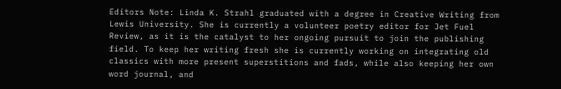Editors Note: Linda K. Strahl graduated with a degree in Creative Writing from Lewis University. She is currently a volunteer poetry editor for Jet Fuel Review, as it is the catalyst to her ongoing pursuit to join the publishing field. To keep her writing fresh she is currently working on integrating old classics with more present superstitions and fads, while also keeping her own word journal, and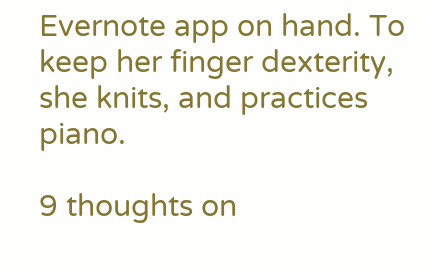Evernote app on hand. To keep her finger dexterity, she knits, and practices piano.

9 thoughts on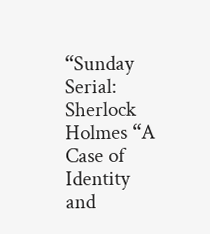“Sunday Serial: Sherlock Holmes “A Case of Identity and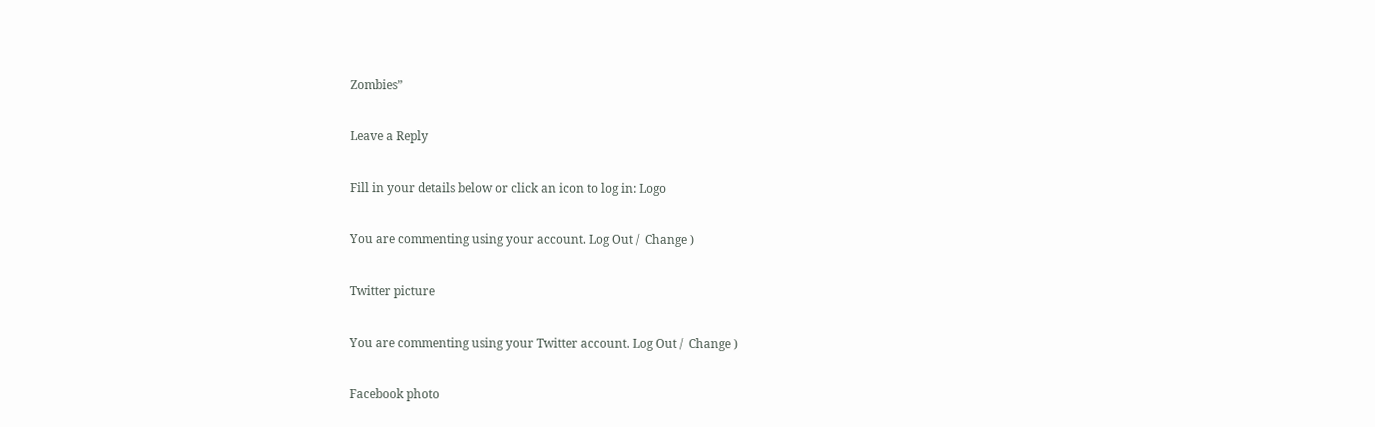Zombies”

Leave a Reply

Fill in your details below or click an icon to log in: Logo

You are commenting using your account. Log Out /  Change )

Twitter picture

You are commenting using your Twitter account. Log Out /  Change )

Facebook photo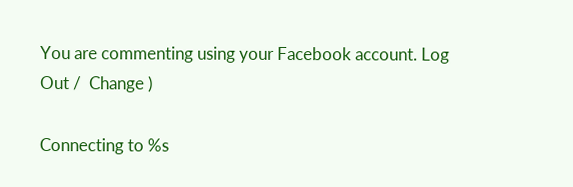You are commenting using your Facebook account. Log Out /  Change )

Connecting to %s